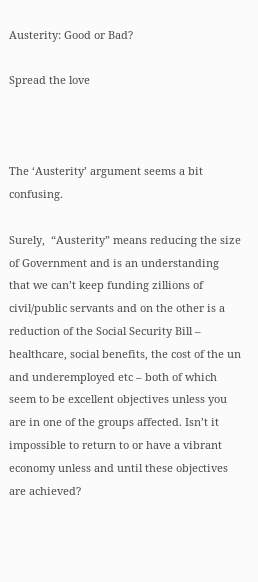Austerity: Good or Bad?

Spread the love



The ‘Austerity’ argument seems a bit confusing.

Surely,  “Austerity” means reducing the size of Government and is an understanding that we can’t keep funding zillions of civil/public servants and on the other is a reduction of the Social Security Bill – healthcare, social benefits, the cost of the un and underemployed etc – both of which seem to be excellent objectives unless you are in one of the groups affected. Isn’t it impossible to return to or have a vibrant economy unless and until these objectives are achieved?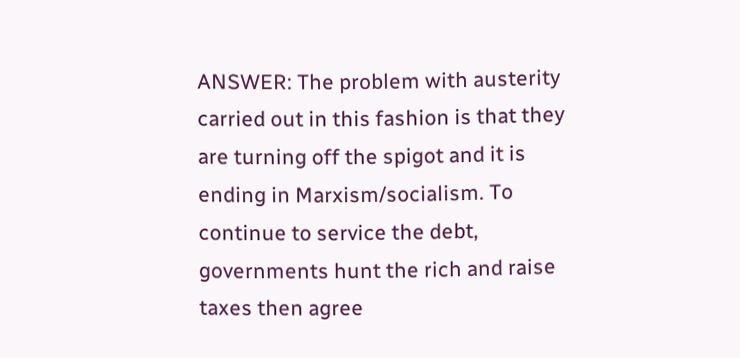ANSWER: The problem with austerity carried out in this fashion is that they are turning off the spigot and it is ending in Marxism/socialism. To continue to service the debt, governments hunt the rich and raise taxes then agree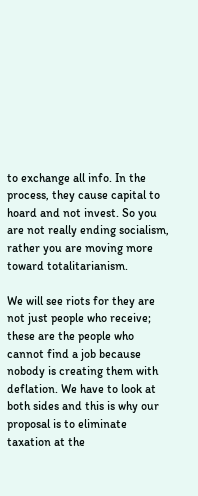to exchange all info. In the process, they cause capital to hoard and not invest. So you are not really ending socialism, rather you are moving more toward totalitarianism.

We will see riots for they are not just people who receive; these are the people who cannot find a job because nobody is creating them with deflation. We have to look at both sides and this is why our proposal is to eliminate taxation at the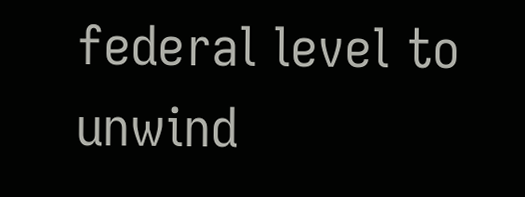federal level to unwind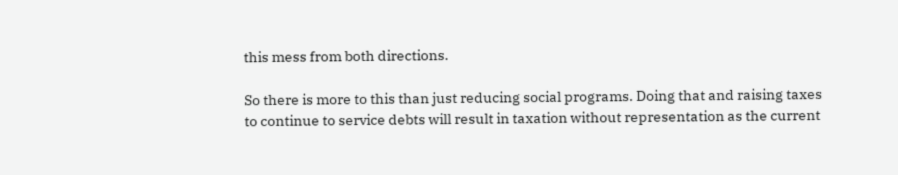this mess from both directions.

So there is more to this than just reducing social programs. Doing that and raising taxes to continue to service debts will result in taxation without representation as the current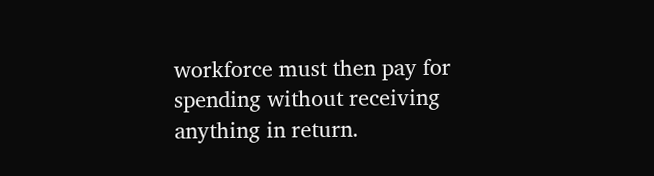workforce must then pay for spending without receiving anything in return.